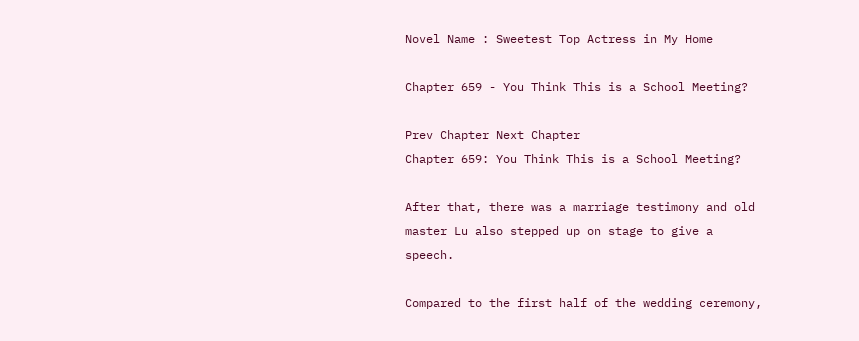Novel Name : Sweetest Top Actress in My Home

Chapter 659 - You Think This is a School Meeting?

Prev Chapter Next Chapter
Chapter 659: You Think This is a School Meeting?

After that, there was a marriage testimony and old master Lu also stepped up on stage to give a speech.

Compared to the first half of the wedding ceremony,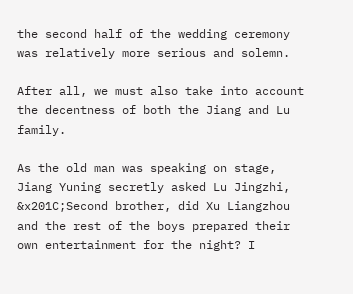the second half of the wedding ceremony was relatively more serious and solemn.

After all, we must also take into account the decentness of both the Jiang and Lu family.

As the old man was speaking on stage, Jiang Yuning secretly asked Lu Jingzhi, &x201C;Second brother, did Xu Liangzhou and the rest of the boys prepared their own entertainment for the night? I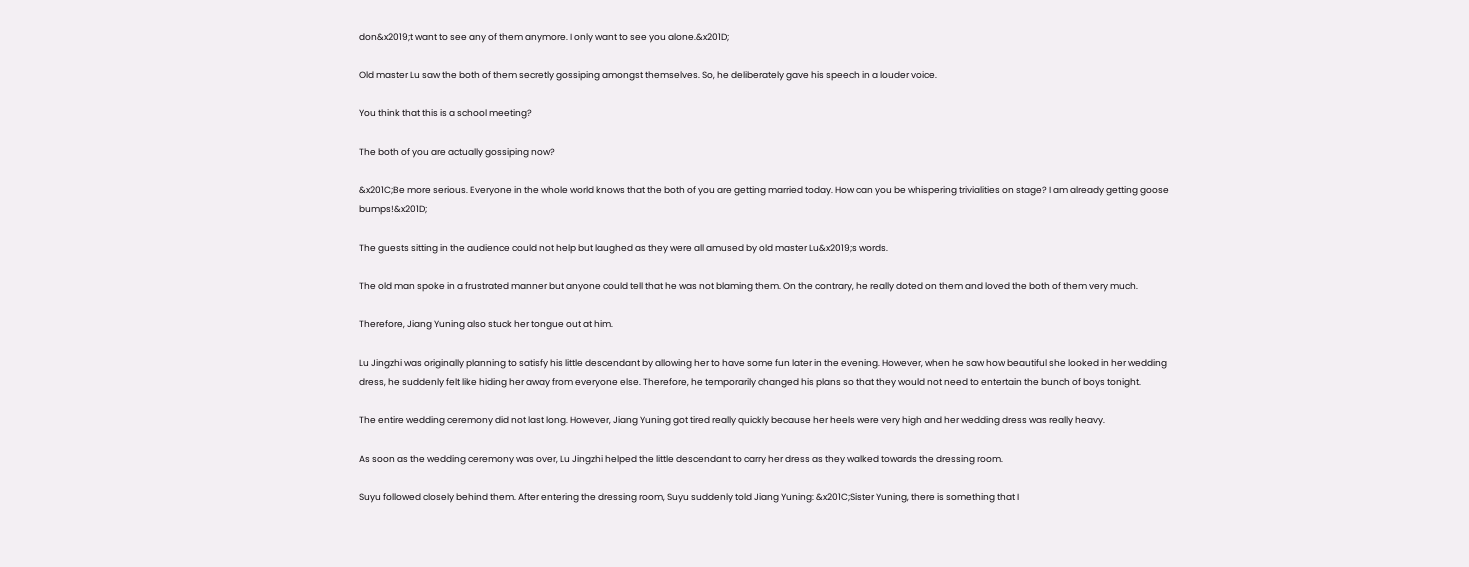don&x2019;t want to see any of them anymore. I only want to see you alone.&x201D;

Old master Lu saw the both of them secretly gossiping amongst themselves. So, he deliberately gave his speech in a louder voice.

You think that this is a school meeting?

The both of you are actually gossiping now?

&x201C;Be more serious. Everyone in the whole world knows that the both of you are getting married today. How can you be whispering trivialities on stage? I am already getting goose bumps!&x201D;

The guests sitting in the audience could not help but laughed as they were all amused by old master Lu&x2019;s words.

The old man spoke in a frustrated manner but anyone could tell that he was not blaming them. On the contrary, he really doted on them and loved the both of them very much.

Therefore, Jiang Yuning also stuck her tongue out at him.

Lu Jingzhi was originally planning to satisfy his little descendant by allowing her to have some fun later in the evening. However, when he saw how beautiful she looked in her wedding dress, he suddenly felt like hiding her away from everyone else. Therefore, he temporarily changed his plans so that they would not need to entertain the bunch of boys tonight.

The entire wedding ceremony did not last long. However, Jiang Yuning got tired really quickly because her heels were very high and her wedding dress was really heavy.

As soon as the wedding ceremony was over, Lu Jingzhi helped the little descendant to carry her dress as they walked towards the dressing room.

Suyu followed closely behind them. After entering the dressing room, Suyu suddenly told Jiang Yuning: &x201C;Sister Yuning, there is something that I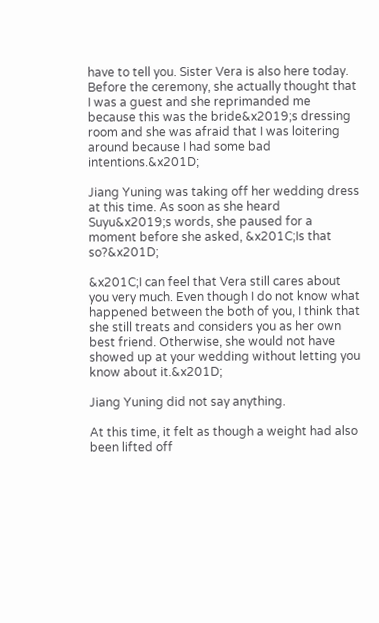have to tell you. Sister Vera is also here today. Before the ceremony, she actually thought that I was a guest and she reprimanded me because this was the bride&x2019;s dressing room and she was afraid that I was loitering around because I had some bad intentions.&x201D;

Jiang Yuning was taking off her wedding dress at this time. As soon as she heard Suyu&x2019;s words, she paused for a moment before she asked, &x201C;Is that so?&x201D;

&x201C;I can feel that Vera still cares about you very much. Even though I do not know what happened between the both of you, I think that she still treats and considers you as her own best friend. Otherwise, she would not have showed up at your wedding without letting you know about it.&x201D;

Jiang Yuning did not say anything.

At this time, it felt as though a weight had also been lifted off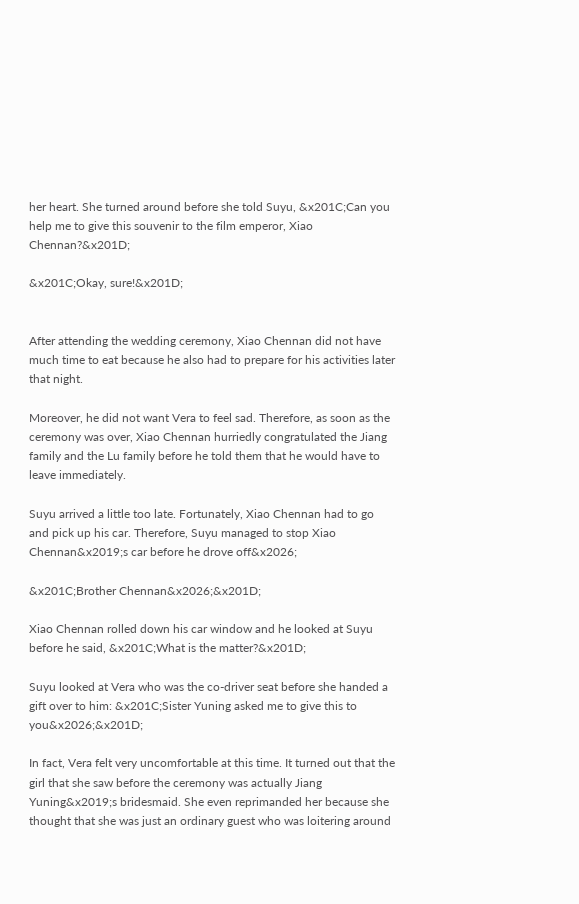her heart. She turned around before she told Suyu, &x201C;Can you help me to give this souvenir to the film emperor, Xiao Chennan?&x201D;

&x201C;Okay, sure!&x201D;


After attending the wedding ceremony, Xiao Chennan did not have much time to eat because he also had to prepare for his activities later that night.

Moreover, he did not want Vera to feel sad. Therefore, as soon as the ceremony was over, Xiao Chennan hurriedly congratulated the Jiang family and the Lu family before he told them that he would have to leave immediately.

Suyu arrived a little too late. Fortunately, Xiao Chennan had to go and pick up his car. Therefore, Suyu managed to stop Xiao Chennan&x2019;s car before he drove off&x2026;

&x201C;Brother Chennan&x2026;&x201D;

Xiao Chennan rolled down his car window and he looked at Suyu before he said, &x201C;What is the matter?&x201D;

Suyu looked at Vera who was the co-driver seat before she handed a gift over to him: &x201C;Sister Yuning asked me to give this to you&x2026;&x201D;

In fact, Vera felt very uncomfortable at this time. It turned out that the girl that she saw before the ceremony was actually Jiang Yuning&x2019;s bridesmaid. She even reprimanded her because she thought that she was just an ordinary guest who was loitering around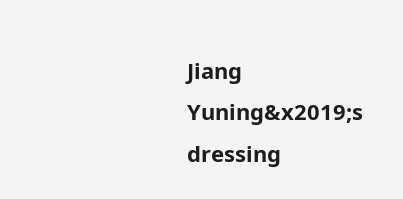Jiang Yuning&x2019;s dressing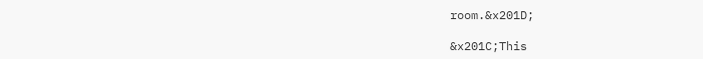room.&x201D;

&x201C;This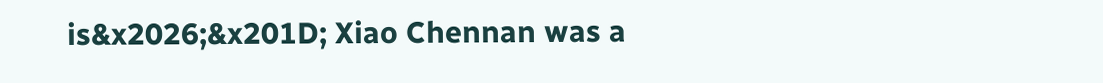is&x2026;&x201D; Xiao Chennan was a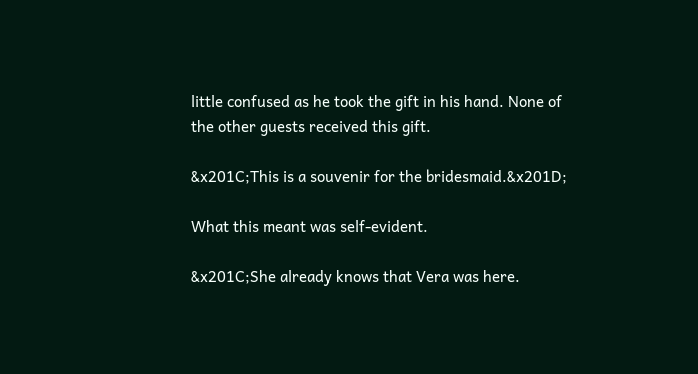little confused as he took the gift in his hand. None of the other guests received this gift.

&x201C;This is a souvenir for the bridesmaid.&x201D;

What this meant was self-evident.

&x201C;She already knows that Vera was here.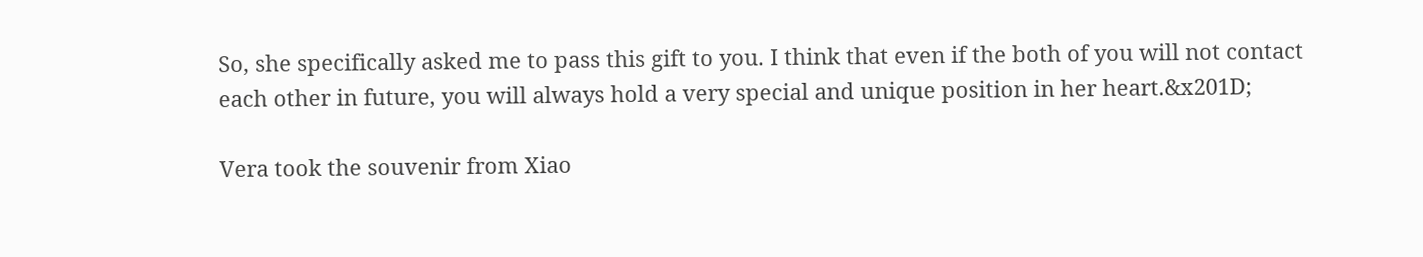So, she specifically asked me to pass this gift to you. I think that even if the both of you will not contact each other in future, you will always hold a very special and unique position in her heart.&x201D;

Vera took the souvenir from Xiao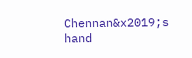Chennan&x2019;s hand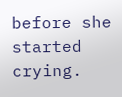before she started crying.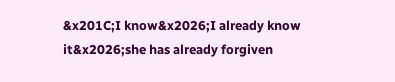&x201C;I know&x2026;I already know it&x2026;she has already forgiven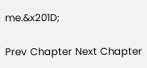me.&x201D;

Prev Chapter Next Chapter